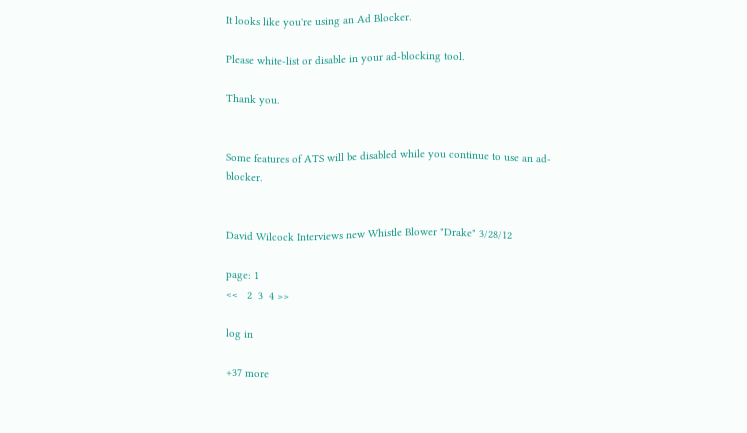It looks like you're using an Ad Blocker.

Please white-list or disable in your ad-blocking tool.

Thank you.


Some features of ATS will be disabled while you continue to use an ad-blocker.


David Wilcock Interviews new Whistle Blower "Drake" 3/28/12

page: 1
<<   2  3  4 >>

log in

+37 more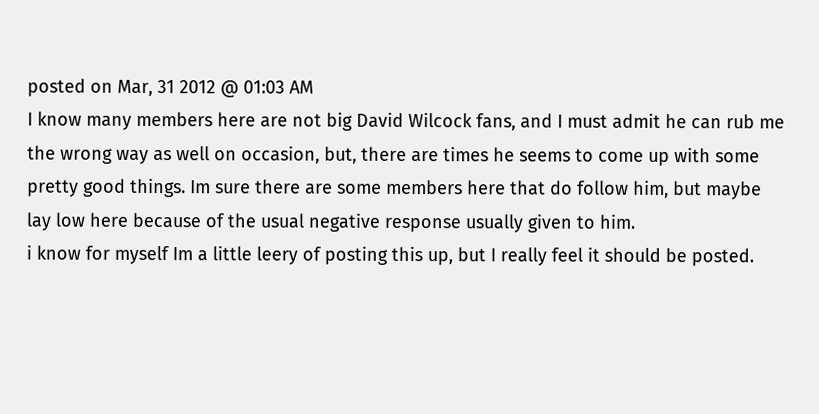posted on Mar, 31 2012 @ 01:03 AM
I know many members here are not big David Wilcock fans, and I must admit he can rub me the wrong way as well on occasion, but, there are times he seems to come up with some pretty good things. Im sure there are some members here that do follow him, but maybe lay low here because of the usual negative response usually given to him.
i know for myself Im a little leery of posting this up, but I really feel it should be posted.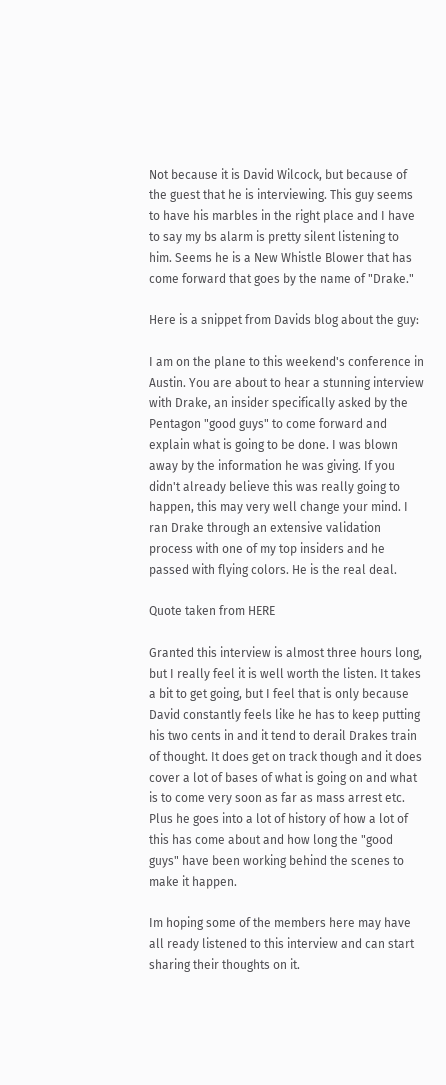Not because it is David Wilcock, but because of the guest that he is interviewing. This guy seems to have his marbles in the right place and I have to say my bs alarm is pretty silent listening to him. Seems he is a New Whistle Blower that has come forward that goes by the name of "Drake."

Here is a snippet from Davids blog about the guy:

I am on the plane to this weekend's conference in Austin. You are about to hear a stunning interview with Drake, an insider specifically asked by the Pentagon "good guys" to come forward and explain what is going to be done. I was blown away by the information he was giving. If you didn't already believe this was really going to happen, this may very well change your mind. I ran Drake through an extensive validation process with one of my top insiders and he passed with flying colors. He is the real deal.

Quote taken from HERE

Granted this interview is almost three hours long, but I really feel it is well worth the listen. It takes a bit to get going, but I feel that is only because David constantly feels like he has to keep putting his two cents in and it tend to derail Drakes train of thought. It does get on track though and it does cover a lot of bases of what is going on and what is to come very soon as far as mass arrest etc. Plus he goes into a lot of history of how a lot of this has come about and how long the "good guys" have been working behind the scenes to make it happen.

Im hoping some of the members here may have all ready listened to this interview and can start sharing their thoughts on it.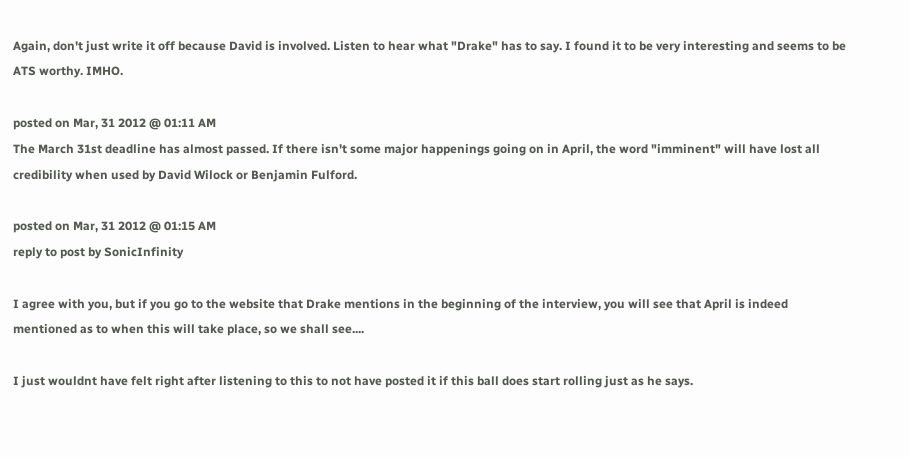Again, don't just write it off because David is involved. Listen to hear what "Drake" has to say. I found it to be very interesting and seems to be ATS worthy. IMHO.

posted on Mar, 31 2012 @ 01:11 AM
The March 31st deadline has almost passed. If there isn't some major happenings going on in April, the word "imminent" will have lost all credibility when used by David Wilock or Benjamin Fulford.

posted on Mar, 31 2012 @ 01:15 AM
reply to post by SonicInfinity

I agree with you, but if you go to the website that Drake mentions in the beginning of the interview, you will see that April is indeed mentioned as to when this will take place, so we shall see....

I just wouldnt have felt right after listening to this to not have posted it if this ball does start rolling just as he says.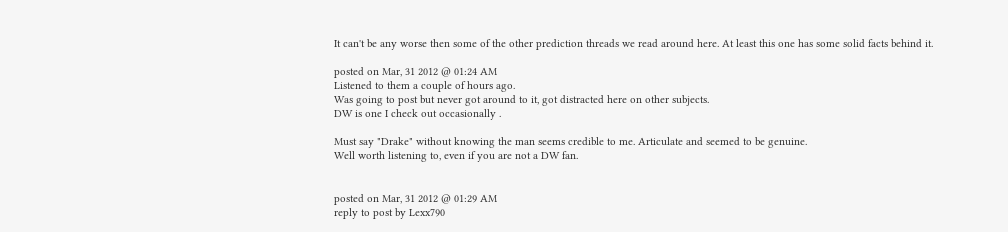It can't be any worse then some of the other prediction threads we read around here. At least this one has some solid facts behind it.

posted on Mar, 31 2012 @ 01:24 AM
Listened to them a couple of hours ago.
Was going to post but never got around to it, got distracted here on other subjects.
DW is one I check out occasionally .

Must say "Drake" without knowing the man seems credible to me. Articulate and seemed to be genuine.
Well worth listening to, even if you are not a DW fan.


posted on Mar, 31 2012 @ 01:29 AM
reply to post by Lexx790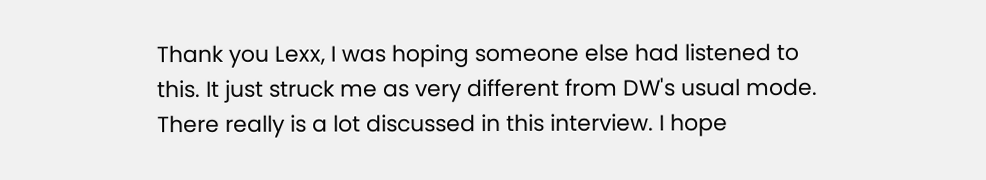Thank you Lexx, I was hoping someone else had listened to this. It just struck me as very different from DW's usual mode. There really is a lot discussed in this interview. I hope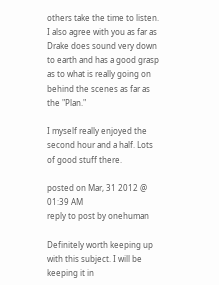others take the time to listen. I also agree with you as far as Drake does sound very down to earth and has a good grasp as to what is really going on behind the scenes as far as the "Plan."

I myself really enjoyed the second hour and a half. Lots of good stuff there.

posted on Mar, 31 2012 @ 01:39 AM
reply to post by onehuman

Definitely worth keeping up with this subject. I will be keeping it in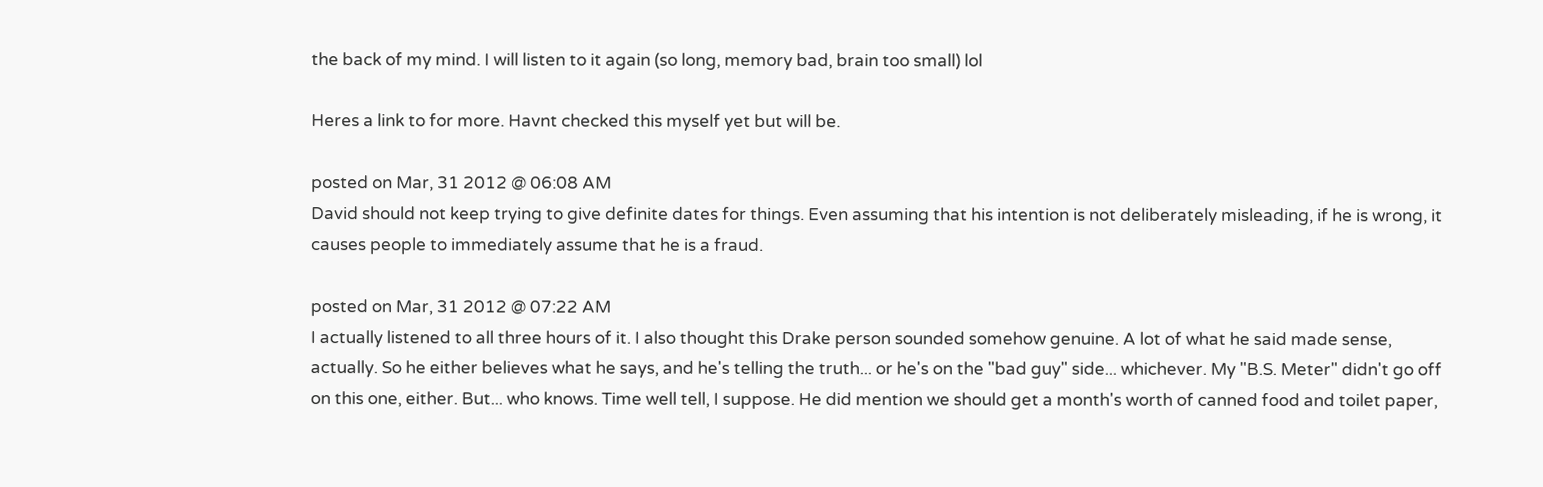the back of my mind. I will listen to it again (so long, memory bad, brain too small) lol

Heres a link to for more. Havnt checked this myself yet but will be.

posted on Mar, 31 2012 @ 06:08 AM
David should not keep trying to give definite dates for things. Even assuming that his intention is not deliberately misleading, if he is wrong, it causes people to immediately assume that he is a fraud.

posted on Mar, 31 2012 @ 07:22 AM
I actually listened to all three hours of it. I also thought this Drake person sounded somehow genuine. A lot of what he said made sense, actually. So he either believes what he says, and he's telling the truth... or he's on the "bad guy" side... whichever. My "B.S. Meter" didn't go off on this one, either. But... who knows. Time well tell, I suppose. He did mention we should get a month's worth of canned food and toilet paper,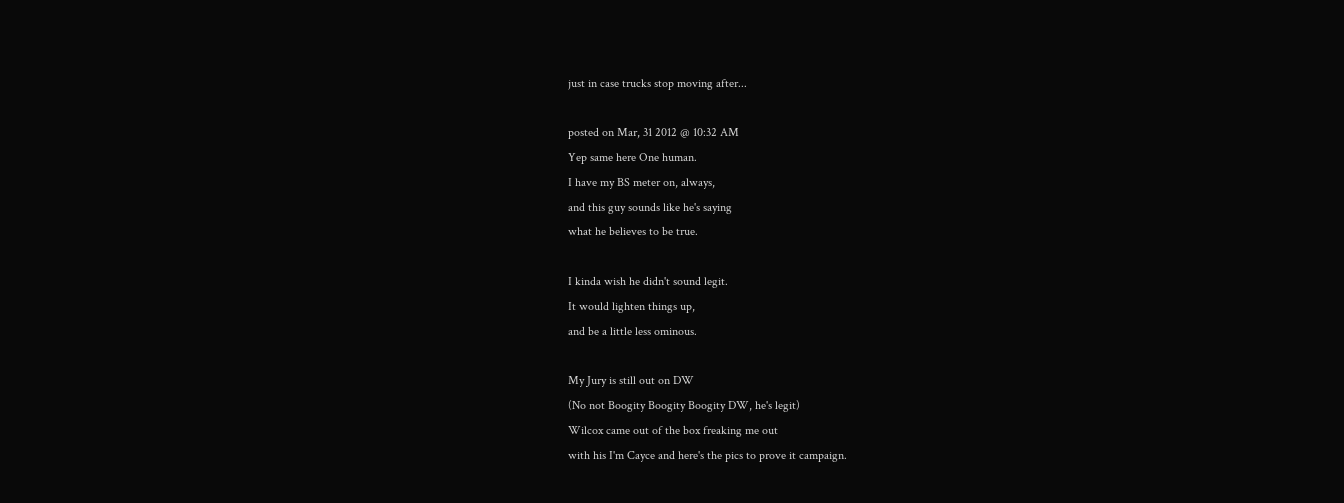just in case trucks stop moving after...

posted on Mar, 31 2012 @ 10:32 AM
Yep same here One human.
I have my BS meter on, always,
and this guy sounds like he's saying
what he believes to be true.

I kinda wish he didn't sound legit.
It would lighten things up,
and be a little less ominous.

My Jury is still out on DW
(No not Boogity Boogity Boogity DW, he's legit)
Wilcox came out of the box freaking me out
with his I'm Cayce and here's the pics to prove it campaign.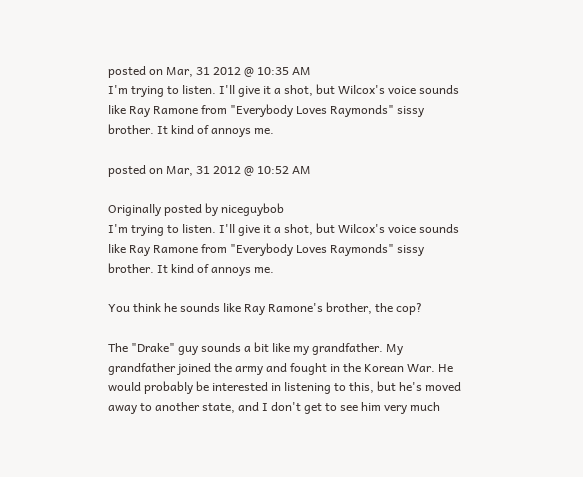posted on Mar, 31 2012 @ 10:35 AM
I'm trying to listen. I'll give it a shot, but Wilcox's voice sounds like Ray Ramone from "Everybody Loves Raymonds" sissy brother. It kind of annoys me.

posted on Mar, 31 2012 @ 10:52 AM

Originally posted by niceguybob
I'm trying to listen. I'll give it a shot, but Wilcox's voice sounds like Ray Ramone from "Everybody Loves Raymonds" sissy brother. It kind of annoys me.

You think he sounds like Ray Ramone's brother, the cop?

The "Drake" guy sounds a bit like my grandfather. My grandfather joined the army and fought in the Korean War. He would probably be interested in listening to this, but he's moved away to another state, and I don't get to see him very much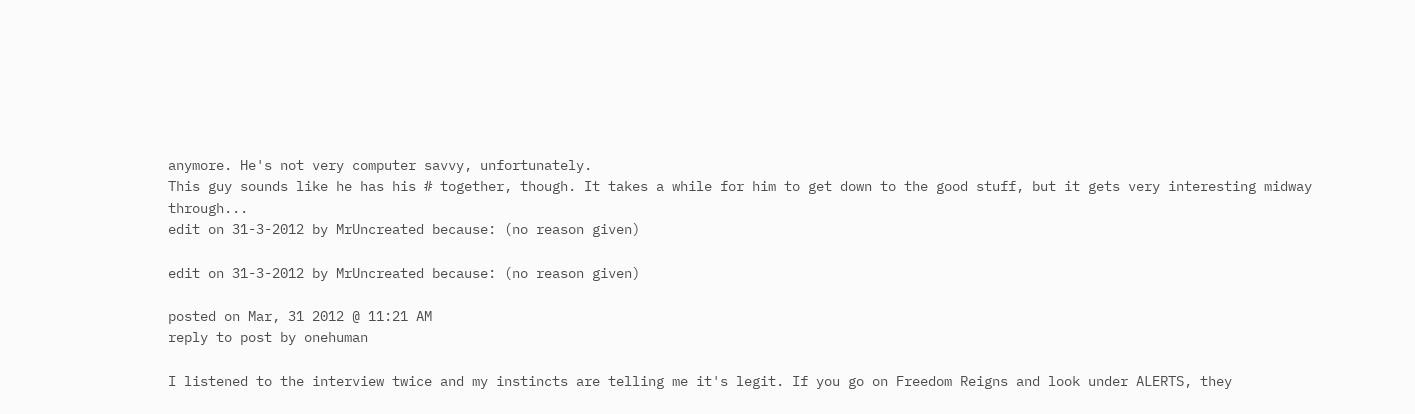anymore. He's not very computer savvy, unfortunately.
This guy sounds like he has his # together, though. It takes a while for him to get down to the good stuff, but it gets very interesting midway through...
edit on 31-3-2012 by MrUncreated because: (no reason given)

edit on 31-3-2012 by MrUncreated because: (no reason given)

posted on Mar, 31 2012 @ 11:21 AM
reply to post by onehuman

I listened to the interview twice and my instincts are telling me it's legit. If you go on Freedom Reigns and look under ALERTS, they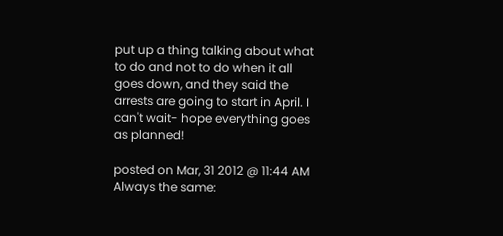put up a thing talking about what to do and not to do when it all goes down, and they said the arrests are going to start in April. I can't wait- hope everything goes as planned!

posted on Mar, 31 2012 @ 11:44 AM
Always the same: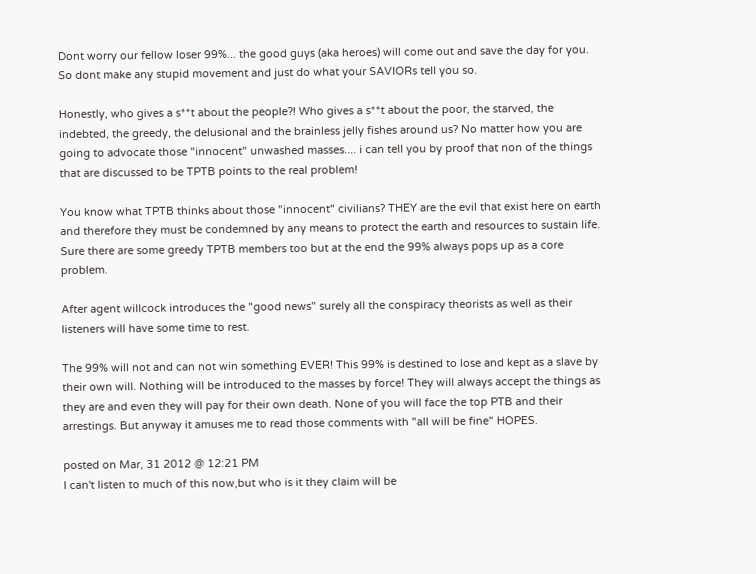Dont worry our fellow loser 99%... the good guys (aka heroes) will come out and save the day for you. So dont make any stupid movement and just do what your SAVIORs tell you so.

Honestly, who gives a s**t about the people?! Who gives a s**t about the poor, the starved, the indebted, the greedy, the delusional and the brainless jelly fishes around us? No matter how you are going to advocate those "innocent" unwashed masses.... i can tell you by proof that non of the things that are discussed to be TPTB points to the real problem!

You know what TPTB thinks about those "innocent" civilians? THEY are the evil that exist here on earth and therefore they must be condemned by any means to protect the earth and resources to sustain life. Sure there are some greedy TPTB members too but at the end the 99% always pops up as a core problem.

After agent willcock introduces the "good news" surely all the conspiracy theorists as well as their listeners will have some time to rest.

The 99% will not and can not win something EVER! This 99% is destined to lose and kept as a slave by their own will. Nothing will be introduced to the masses by force! They will always accept the things as they are and even they will pay for their own death. None of you will face the top PTB and their arrestings. But anyway it amuses me to read those comments with "all will be fine" HOPES.

posted on Mar, 31 2012 @ 12:21 PM
I can't listen to much of this now,but who is it they claim will be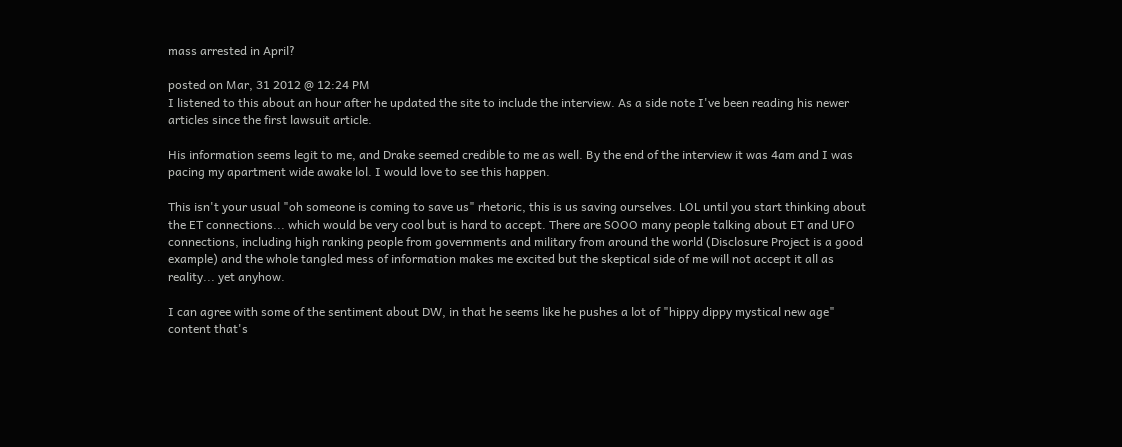mass arrested in April?

posted on Mar, 31 2012 @ 12:24 PM
I listened to this about an hour after he updated the site to include the interview. As a side note I've been reading his newer articles since the first lawsuit article.

His information seems legit to me, and Drake seemed credible to me as well. By the end of the interview it was 4am and I was pacing my apartment wide awake lol. I would love to see this happen.

This isn't your usual "oh someone is coming to save us" rhetoric, this is us saving ourselves. LOL until you start thinking about the ET connections... which would be very cool but is hard to accept. There are SOOO many people talking about ET and UFO connections, including high ranking people from governments and military from around the world (Disclosure Project is a good example) and the whole tangled mess of information makes me excited but the skeptical side of me will not accept it all as reality... yet anyhow.

I can agree with some of the sentiment about DW, in that he seems like he pushes a lot of "hippy dippy mystical new age" content that's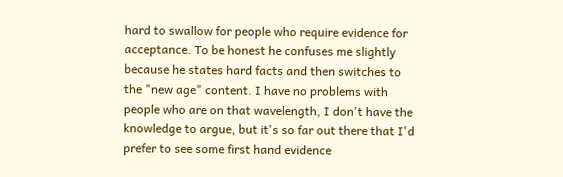hard to swallow for people who require evidence for acceptance. To be honest he confuses me slightly because he states hard facts and then switches to the "new age" content. I have no problems with people who are on that wavelength, I don't have the knowledge to argue, but it's so far out there that I'd prefer to see some first hand evidence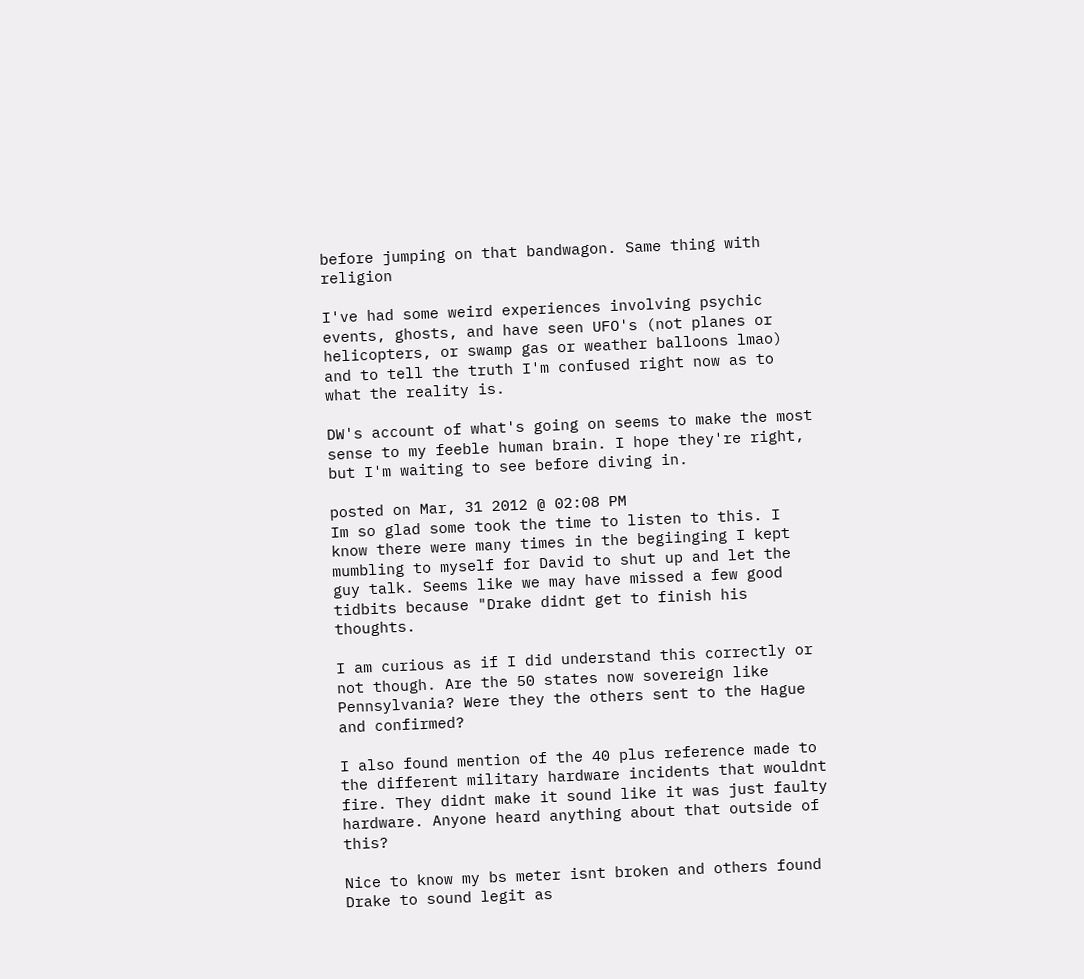before jumping on that bandwagon. Same thing with religion

I've had some weird experiences involving psychic events, ghosts, and have seen UFO's (not planes or helicopters, or swamp gas or weather balloons lmao) and to tell the truth I'm confused right now as to what the reality is.

DW's account of what's going on seems to make the most sense to my feeble human brain. I hope they're right, but I'm waiting to see before diving in.

posted on Mar, 31 2012 @ 02:08 PM
Im so glad some took the time to listen to this. I know there were many times in the begiinging I kept mumbling to myself for David to shut up and let the guy talk. Seems like we may have missed a few good tidbits because "Drake didnt get to finish his thoughts.

I am curious as if I did understand this correctly or not though. Are the 50 states now sovereign like Pennsylvania? Were they the others sent to the Hague and confirmed?

I also found mention of the 40 plus reference made to the different military hardware incidents that wouldnt fire. They didnt make it sound like it was just faulty hardware. Anyone heard anything about that outside of this?

Nice to know my bs meter isnt broken and others found Drake to sound legit as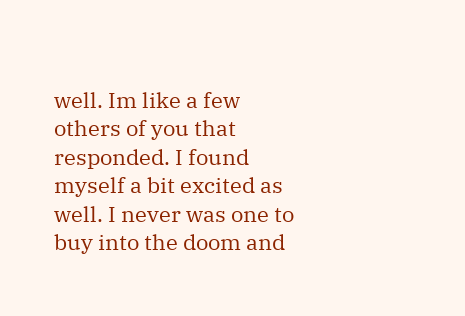well. Im like a few others of you that responded. I found myself a bit excited as well. I never was one to buy into the doom and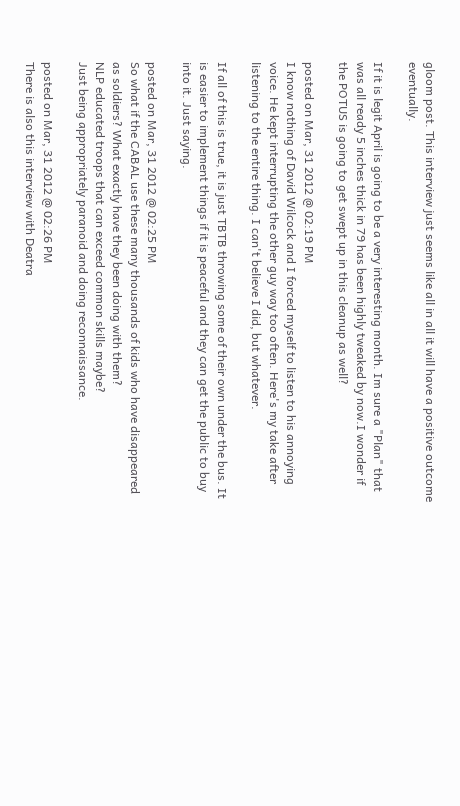gloom post. This interview just seems like all in all it will have a positive outcome eventually.

If it is legit April is going to be a very interesting month. Im sure a "Plan" that was all ready 5 inches thick in 79 has been highly tweaked by now.I wonder if the POTUS is going to get swept up in this cleanup as well?

posted on Mar, 31 2012 @ 02:19 PM
I know nothing of David Wilcock and I forced myself to listen to his annoying voice. He kept interrupting the other guy way too often. Here's my take after listening to the entire thing. I can't believe I did, but whatever.

If all of this is true, it is just TBTB throwing some of their own under the bus. It is easier to implement things if it is peaceful and they can get the public to buy into it. Just saying.

posted on Mar, 31 2012 @ 02:25 PM
So what if the CABAL use these many thousands of kids who have disappeared as soldiers? What exactly have they been doing with them?
NLP educated troops that can exceed common skills maybe?
Just being appropriately paranoid and doing reconnaissance.

posted on Mar, 31 2012 @ 02:26 PM
There is also this interview with Deatra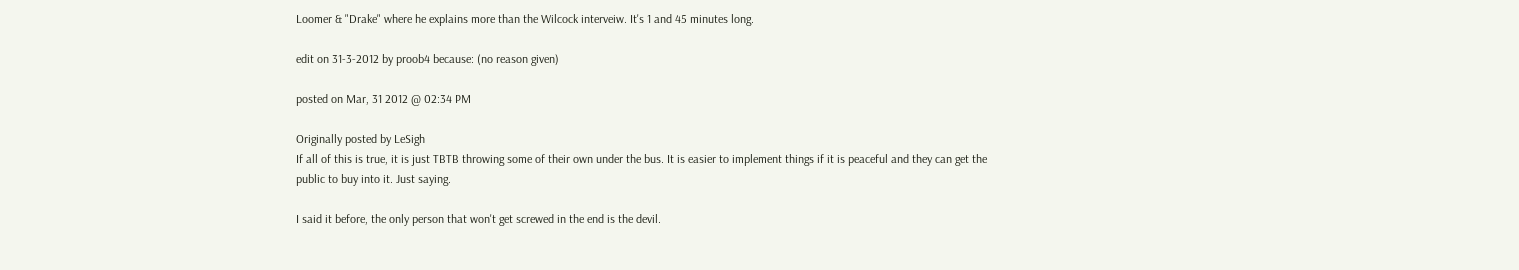Loomer & "Drake" where he explains more than the Wilcock interveiw. It's 1 and 45 minutes long.

edit on 31-3-2012 by proob4 because: (no reason given)

posted on Mar, 31 2012 @ 02:34 PM

Originally posted by LeSigh
If all of this is true, it is just TBTB throwing some of their own under the bus. It is easier to implement things if it is peaceful and they can get the public to buy into it. Just saying.

I said it before, the only person that won't get screwed in the end is the devil.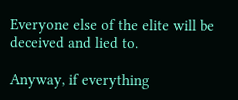Everyone else of the elite will be deceived and lied to.

Anyway, if everything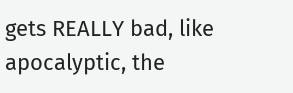gets REALLY bad, like apocalyptic, the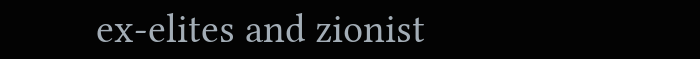ex-elites and zionist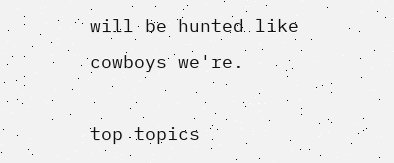will be hunted like cowboys we're.

top topics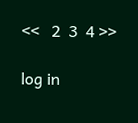<<   2  3  4 >>

log in